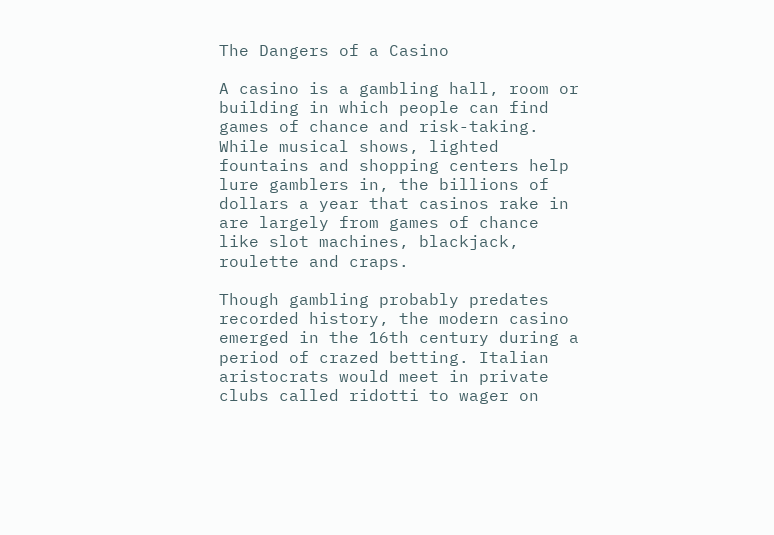The Dangers of a Casino

A casino is a gambling hall, room or building in which people can find games of chance and risk-taking. While musical shows, lighted fountains and shopping centers help lure gamblers in, the billions of dollars a year that casinos rake in are largely from games of chance like slot machines, blackjack, roulette and craps.

Though gambling probably predates recorded history, the modern casino emerged in the 16th century during a period of crazed betting. Italian aristocrats would meet in private clubs called ridotti to wager on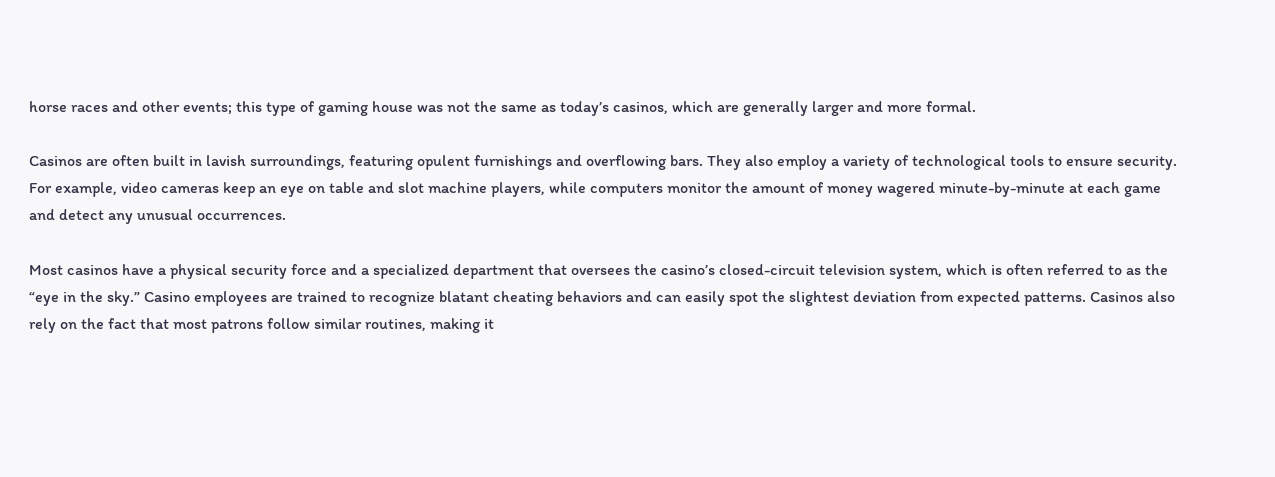horse races and other events; this type of gaming house was not the same as today’s casinos, which are generally larger and more formal.

Casinos are often built in lavish surroundings, featuring opulent furnishings and overflowing bars. They also employ a variety of technological tools to ensure security. For example, video cameras keep an eye on table and slot machine players, while computers monitor the amount of money wagered minute-by-minute at each game and detect any unusual occurrences.

Most casinos have a physical security force and a specialized department that oversees the casino’s closed-circuit television system, which is often referred to as the “eye in the sky.” Casino employees are trained to recognize blatant cheating behaviors and can easily spot the slightest deviation from expected patterns. Casinos also rely on the fact that most patrons follow similar routines, making it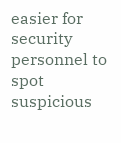easier for security personnel to spot suspicious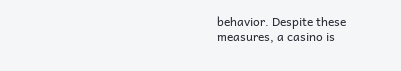behavior. Despite these measures, a casino is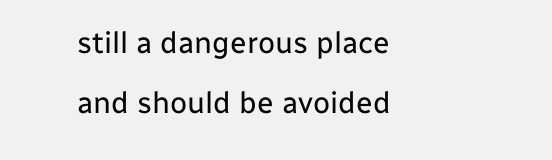still a dangerous place and should be avoided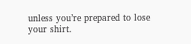unless you’re prepared to lose your shirt.